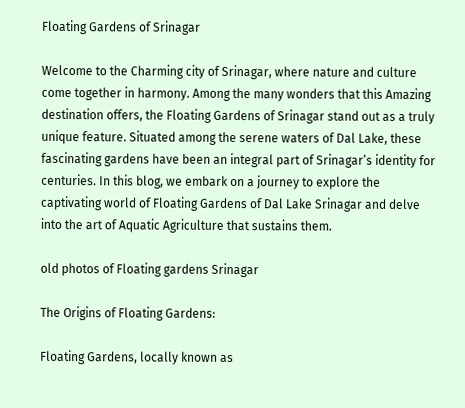Floating Gardens of Srinagar

Welcome to the Charming city of Srinagar, where nature and culture come together in harmony. Among the many wonders that this Amazing destination offers, the Floating Gardens of Srinagar stand out as a truly unique feature. Situated among the serene waters of Dal Lake, these fascinating gardens have been an integral part of Srinagar’s identity for centuries. In this blog, we embark on a journey to explore the captivating world of Floating Gardens of Dal Lake Srinagar and delve into the art of Aquatic Agriculture that sustains them.

old photos of Floating gardens Srinagar

The Origins of Floating Gardens:

Floating Gardens, locally known as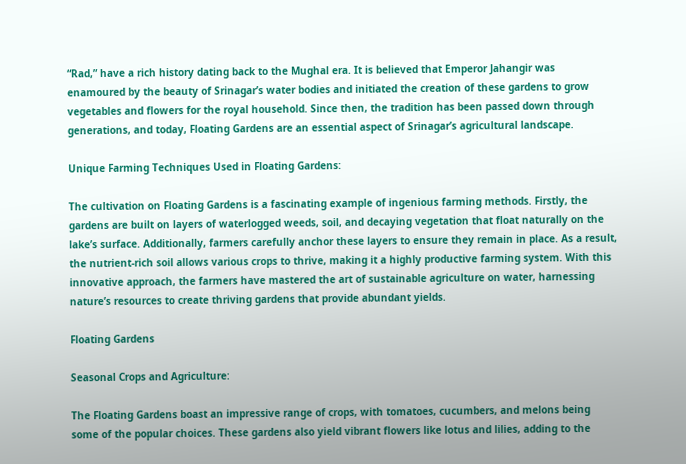“Rad,” have a rich history dating back to the Mughal era. It is believed that Emperor Jahangir was enamoured by the beauty of Srinagar’s water bodies and initiated the creation of these gardens to grow vegetables and flowers for the royal household. Since then, the tradition has been passed down through generations, and today, Floating Gardens are an essential aspect of Srinagar’s agricultural landscape.

Unique Farming Techniques Used in Floating Gardens:

The cultivation on Floating Gardens is a fascinating example of ingenious farming methods. Firstly, the gardens are built on layers of waterlogged weeds, soil, and decaying vegetation that float naturally on the lake’s surface. Additionally, farmers carefully anchor these layers to ensure they remain in place. As a result, the nutrient-rich soil allows various crops to thrive, making it a highly productive farming system. With this innovative approach, the farmers have mastered the art of sustainable agriculture on water, harnessing nature’s resources to create thriving gardens that provide abundant yields.

Floating Gardens

Seasonal Crops and Agriculture:

The Floating Gardens boast an impressive range of crops, with tomatoes, cucumbers, and melons being some of the popular choices. These gardens also yield vibrant flowers like lotus and lilies, adding to the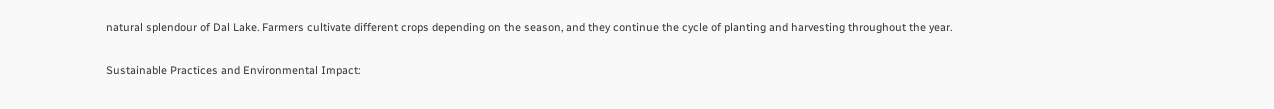natural splendour of Dal Lake. Farmers cultivate different crops depending on the season, and they continue the cycle of planting and harvesting throughout the year.

Sustainable Practices and Environmental Impact: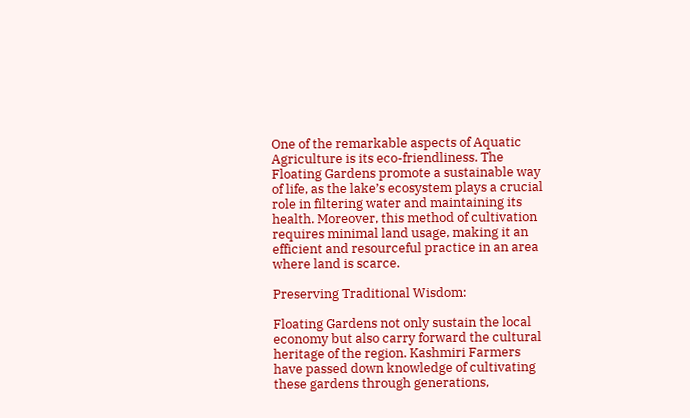One of the remarkable aspects of Aquatic Agriculture is its eco-friendliness. The Floating Gardens promote a sustainable way of life, as the lake’s ecosystem plays a crucial role in filtering water and maintaining its health. Moreover, this method of cultivation requires minimal land usage, making it an efficient and resourceful practice in an area where land is scarce.

Preserving Traditional Wisdom:

Floating Gardens not only sustain the local economy but also carry forward the cultural heritage of the region. Kashmiri Farmers have passed down knowledge of cultivating these gardens through generations,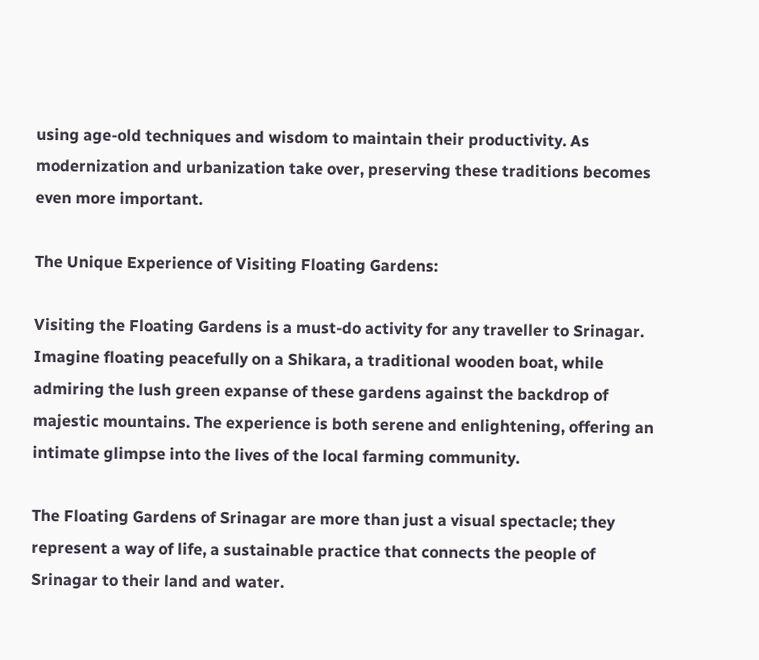using age-old techniques and wisdom to maintain their productivity. As modernization and urbanization take over, preserving these traditions becomes even more important.

The Unique Experience of Visiting Floating Gardens:

Visiting the Floating Gardens is a must-do activity for any traveller to Srinagar. Imagine floating peacefully on a Shikara, a traditional wooden boat, while admiring the lush green expanse of these gardens against the backdrop of majestic mountains. The experience is both serene and enlightening, offering an intimate glimpse into the lives of the local farming community.

The Floating Gardens of Srinagar are more than just a visual spectacle; they represent a way of life, a sustainable practice that connects the people of Srinagar to their land and water.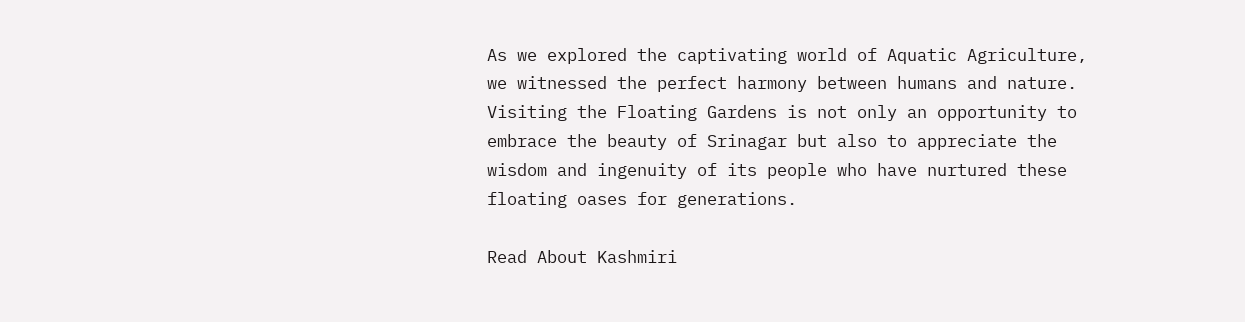As we explored the captivating world of Aquatic Agriculture, we witnessed the perfect harmony between humans and nature. Visiting the Floating Gardens is not only an opportunity to embrace the beauty of Srinagar but also to appreciate the wisdom and ingenuity of its people who have nurtured these floating oases for generations.

Read About Kashmiri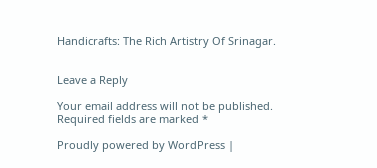Handicrafts: The Rich Artistry Of Srinagar.


Leave a Reply

Your email address will not be published. Required fields are marked *

Proudly powered by WordPress |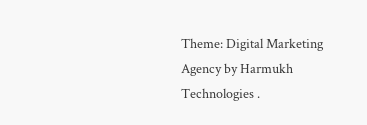Theme: Digital Marketing Agency by Harmukh Technologies .